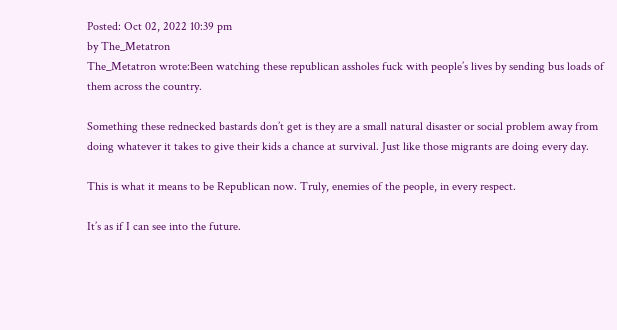Posted: Oct 02, 2022 10:39 pm
by The_Metatron
The_Metatron wrote:Been watching these republican assholes fuck with people’s lives by sending bus loads of them across the country.

Something these rednecked bastards don’t get is they are a small natural disaster or social problem away from doing whatever it takes to give their kids a chance at survival. Just like those migrants are doing every day.

This is what it means to be Republican now. Truly, enemies of the people, in every respect.

It’s as if I can see into the future.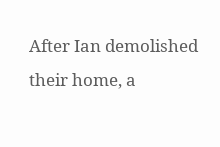After Ian demolished their home, a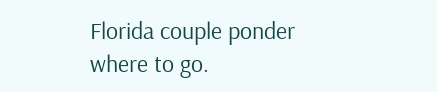Florida couple ponder where to go.